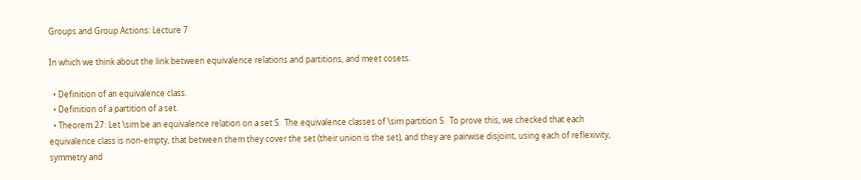Groups and Group Actions: Lecture 7

In which we think about the link between equivalence relations and partitions, and meet cosets.

  • Definition of an equivalence class.
  • Definition of a partition of a set.
  • Theorem 27: Let \sim be an equivalence relation on a set S.  The equivalence classes of \sim partition S.  To prove this, we checked that each equivalence class is non-empty, that between them they cover the set (their union is the set), and they are pairwise disjoint, using each of reflexivity, symmetry and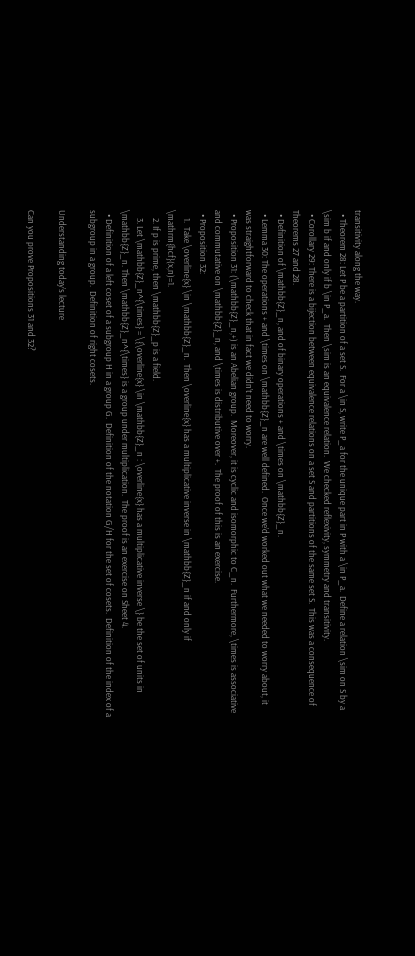transitivity along the way.
  • Theorem 28: Let P be a partition of a set S.  For a \in S, write P_a for the unique part in P with a \in P_a.  Define a relation \sim on S by a \sim b if and only if b \in P_a.  Then \sim is an equivalence relation.  We checked reflexivity, symmetry and transitivity.
  • Corollary 29: There is a bijection between equivalence relations on a set S and partitions of the same set S.  This was a consequence of Theorems 27 and 28.
  • Definition of \mathbb{Z}_n, and of binary operations + and \times on \mathbb{Z}_n.
  • Lemma 30: The operations + and \times on \mathbb{Z}_n are well defined.  Once we’d worked out what we needed to worry about, it was straightforward to check that in fact we didn’t need to worry.
  • Proposition 31: (\mathbb{Z}_n,+) is an Abelian group.  Moreover, it is cyclic and isomorphic to C_n.  Furthermore, \times is associative and commutative on \mathbb{Z}_n, and \times is distributive over +.  The proof of this is an exercise.
  • Proposition 32:
    1.  Take \overline{x} \in \mathbb{Z}_n.  Then \overline{x} has a multiplicative inverse in \mathbb{Z}_n if and only if \mathrm{hcf}(x,n)=1.
    2. If p is prime, then \mathbb{Z}_p is a field.
    3. Let \mathbb{Z}_n^{\times} = \{\overline{x} \in \mathbb{Z}_n : \overline{x} has a multiplicative inverse \} be the set of units in \mathbb{Z}_n. Then \mathbb{Z}_n^{\times} is a group under multiplication.  The proof is an exercise on Sheet 4.
  • Definition of a left coset of a subgroup H in a group G.  Definition of the notation G/H for the set of cosets.  Definition of the index of a subgroup in a group.  Definition of right cosets.

Understanding today’s lecture

Can you prove Propositions 31 and 32?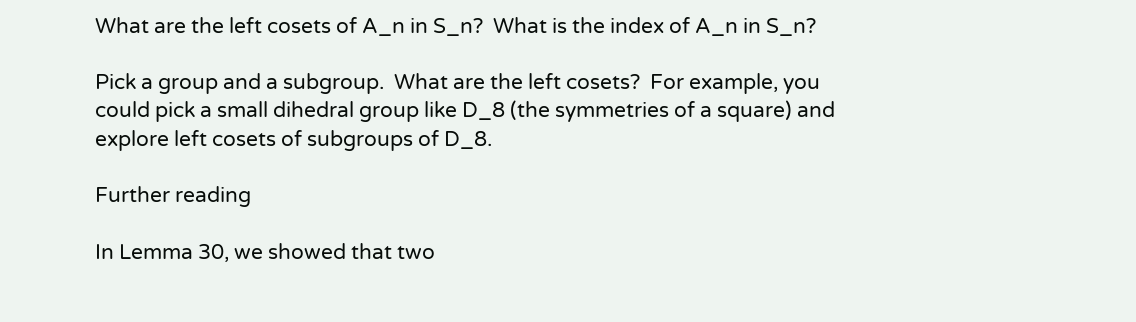What are the left cosets of A_n in S_n?  What is the index of A_n in S_n?

Pick a group and a subgroup.  What are the left cosets?  For example, you could pick a small dihedral group like D_8 (the symmetries of a square) and explore left cosets of subgroups of D_8.

Further reading

In Lemma 30, we showed that two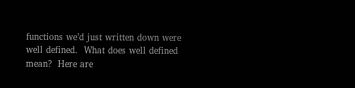functions we’d just written down were well defined.  What does well defined mean?  Here are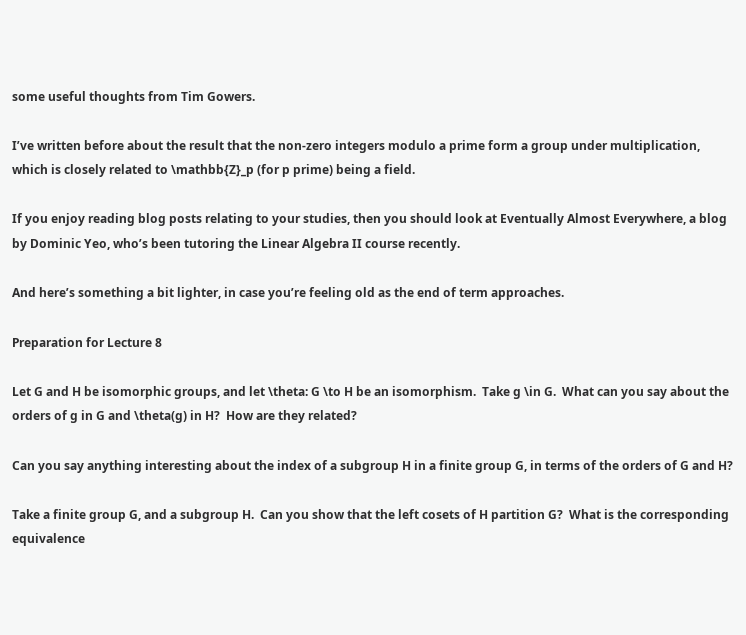some useful thoughts from Tim Gowers.

I’ve written before about the result that the non-zero integers modulo a prime form a group under multiplication, which is closely related to \mathbb{Z}_p (for p prime) being a field.

If you enjoy reading blog posts relating to your studies, then you should look at Eventually Almost Everywhere, a blog by Dominic Yeo, who’s been tutoring the Linear Algebra II course recently.

And here’s something a bit lighter, in case you’re feeling old as the end of term approaches.

Preparation for Lecture 8

Let G and H be isomorphic groups, and let \theta: G \to H be an isomorphism.  Take g \in G.  What can you say about the orders of g in G and \theta(g) in H?  How are they related?

Can you say anything interesting about the index of a subgroup H in a finite group G, in terms of the orders of G and H?

Take a finite group G, and a subgroup H.  Can you show that the left cosets of H partition G?  What is the corresponding equivalence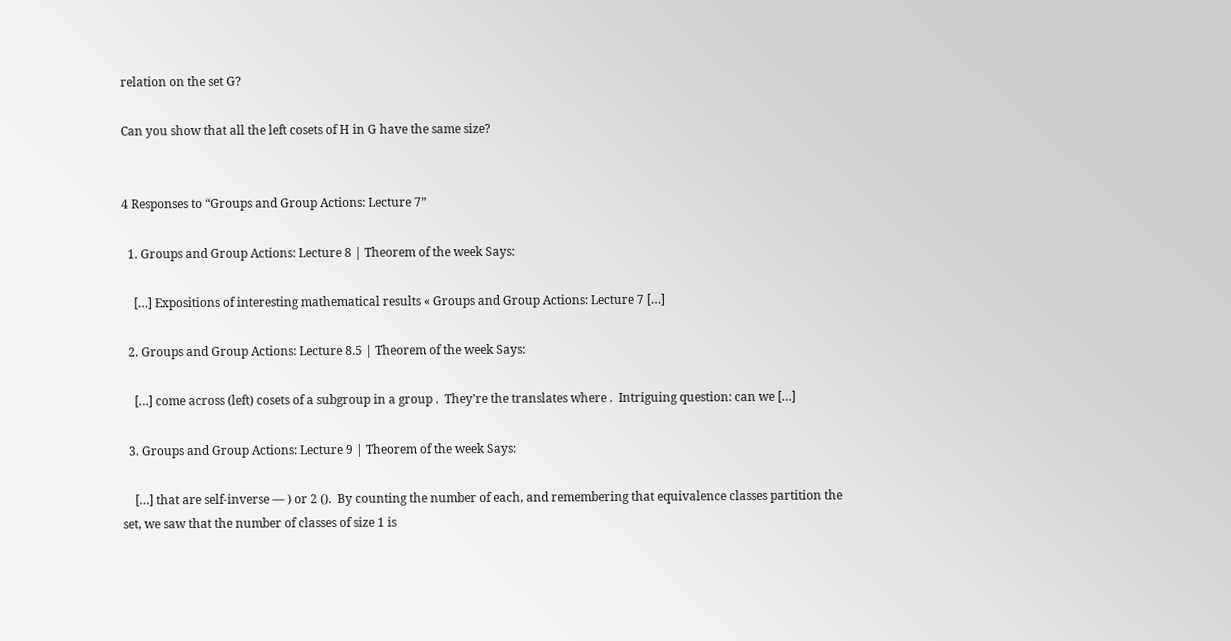relation on the set G?

Can you show that all the left cosets of H in G have the same size?


4 Responses to “Groups and Group Actions: Lecture 7”

  1. Groups and Group Actions: Lecture 8 | Theorem of the week Says:

    […] Expositions of interesting mathematical results « Groups and Group Actions: Lecture 7 […]

  2. Groups and Group Actions: Lecture 8.5 | Theorem of the week Says:

    […] come across (left) cosets of a subgroup in a group .  They’re the translates where .  Intriguing question: can we […]

  3. Groups and Group Actions: Lecture 9 | Theorem of the week Says:

    […] that are self-inverse — ) or 2 ().  By counting the number of each, and remembering that equivalence classes partition the set, we saw that the number of classes of size 1 is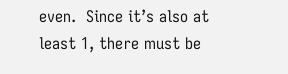even.  Since it’s also at least 1, there must be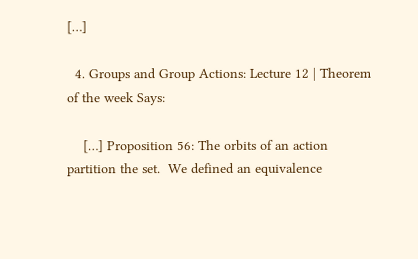[…]

  4. Groups and Group Actions: Lecture 12 | Theorem of the week Says:

    […] Proposition 56: The orbits of an action partition the set.  We defined an equivalence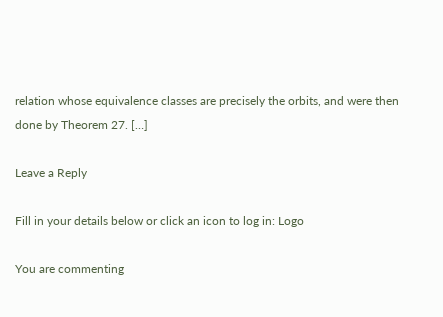relation whose equivalence classes are precisely the orbits, and were then done by Theorem 27. […]

Leave a Reply

Fill in your details below or click an icon to log in: Logo

You are commenting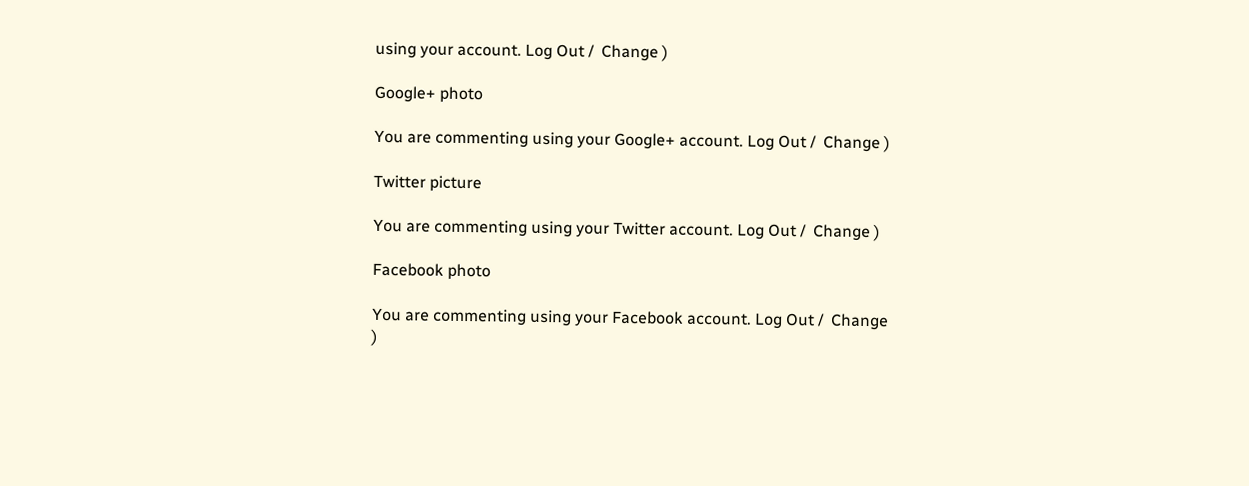using your account. Log Out /  Change )

Google+ photo

You are commenting using your Google+ account. Log Out /  Change )

Twitter picture

You are commenting using your Twitter account. Log Out /  Change )

Facebook photo

You are commenting using your Facebook account. Log Out /  Change )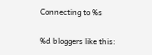Connecting to %s

%d bloggers like this: